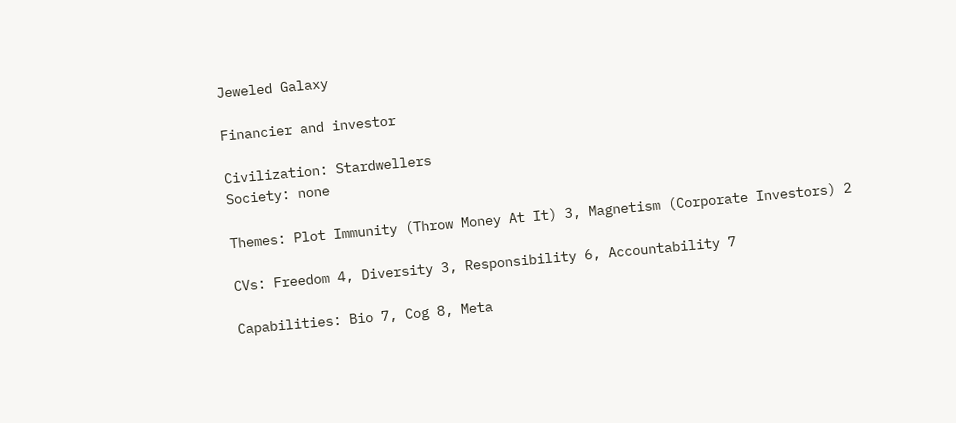Jeweled Galaxy

Financier and investor

Civilization: Stardwellers
Society: none

Themes: Plot Immunity (Throw Money At It) 3, Magnetism (Corporate Investors) 2

CVs: Freedom 4, Diversity 3, Responsibility 6, Accountability 7

Capabilities: Bio 7, Cog 8, Meta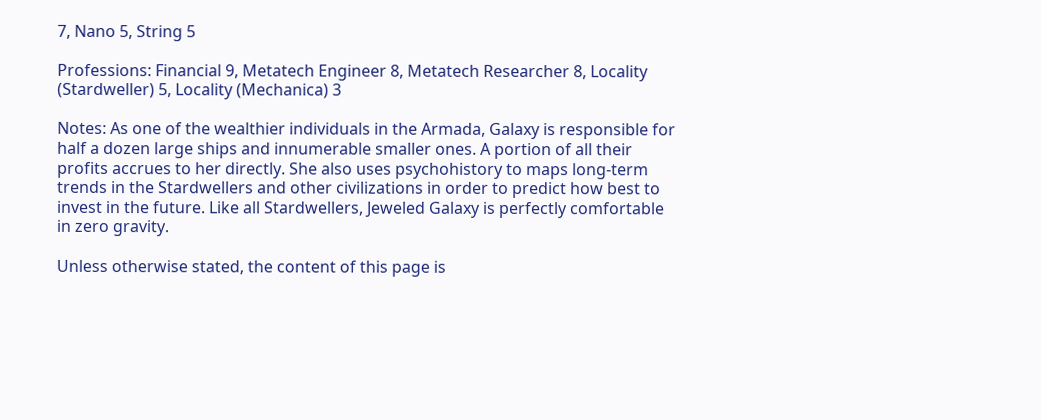7, Nano 5, String 5

Professions: Financial 9, Metatech Engineer 8, Metatech Researcher 8, Locality (Stardweller) 5, Locality (Mechanica) 3

Notes: As one of the wealthier individuals in the Armada, Galaxy is responsible for half a dozen large ships and innumerable smaller ones. A portion of all their profits accrues to her directly. She also uses psychohistory to maps long-term trends in the Stardwellers and other civilizations in order to predict how best to invest in the future. Like all Stardwellers, Jeweled Galaxy is perfectly comfortable in zero gravity.

Unless otherwise stated, the content of this page is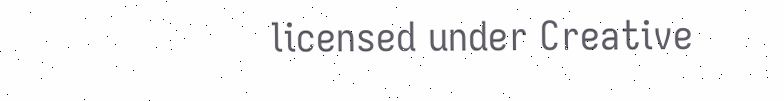licensed under Creative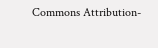Commons Attribution-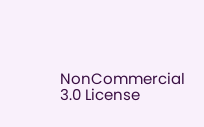NonCommercial 3.0 License